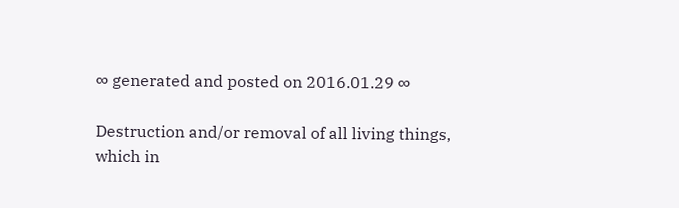∞ generated and posted on 2016.01.29 ∞

Destruction and/or removal of all living things, which in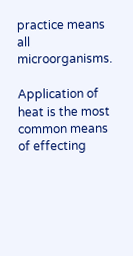practice means all microorganisms.

Application of heat is the most common means of effecting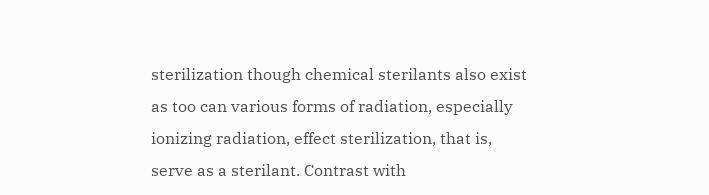sterilization though chemical sterilants also exist as too can various forms of radiation, especially ionizing radiation, effect sterilization, that is, serve as a sterilant. Contrast with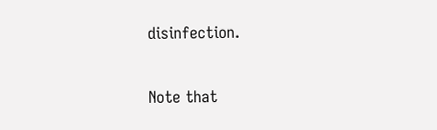disinfection.

Note that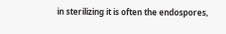in sterilizing it is often the endospores,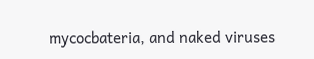mycocbateria, and naked viruses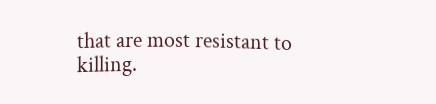that are most resistant to killing.